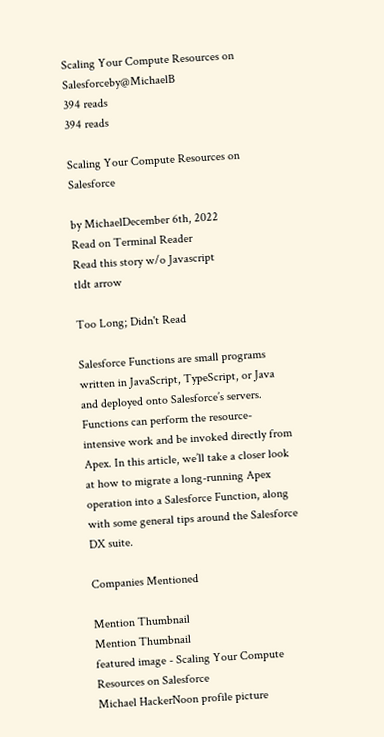Scaling Your Compute Resources on Salesforceby@MichaelB
394 reads
394 reads

Scaling Your Compute Resources on Salesforce

by MichaelDecember 6th, 2022
Read on Terminal Reader
Read this story w/o Javascript
tldt arrow

Too Long; Didn't Read

Salesforce Functions are small programs written in JavaScript, TypeScript, or Java and deployed onto Salesforce’s servers. Functions can perform the resource-intensive work and be invoked directly from Apex. In this article, we’ll take a closer look at how to migrate a long-running Apex operation into a Salesforce Function, along with some general tips around the Salesforce DX suite.

Companies Mentioned

Mention Thumbnail
Mention Thumbnail
featured image - Scaling Your Compute Resources on Salesforce
Michael HackerNoon profile picture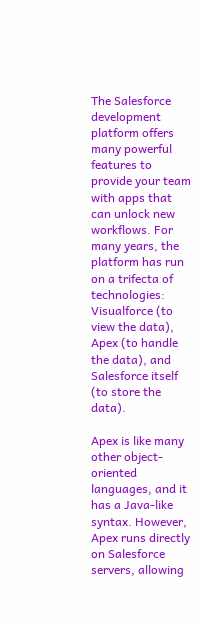The Salesforce development platform offers many powerful features to provide your team with apps that can unlock new workflows. For many years, the platform has run on a trifecta of technologies: Visualforce (to view the data), Apex (to handle the data), and Salesforce itself (to store the data).

Apex is like many other object-oriented languages, and it has a Java-like syntax. However, Apex runs directly on Salesforce servers, allowing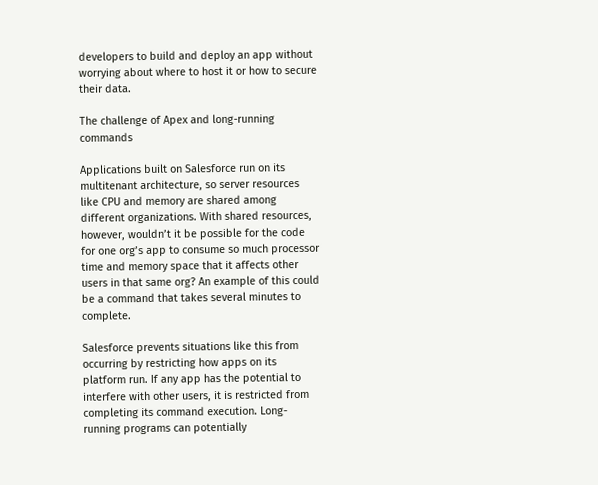developers to build and deploy an app without worrying about where to host it or how to secure their data.

The challenge of Apex and long-running commands

Applications built on Salesforce run on its multitenant architecture, so server resources like CPU and memory are shared among different organizations. With shared resources, however, wouldn’t it be possible for the code for one org’s app to consume so much processor time and memory space that it affects other users in that same org? An example of this could be a command that takes several minutes to complete.

Salesforce prevents situations like this from occurring by restricting how apps on its platform run. If any app has the potential to interfere with other users, it is restricted from completing its command execution. Long-running programs can potentially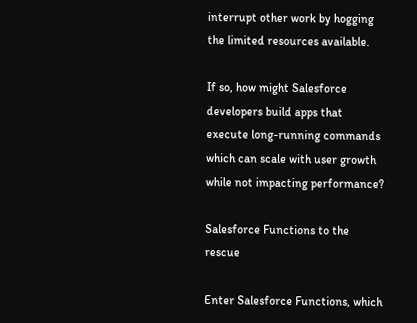interrupt other work by hogging the limited resources available.

If so, how might Salesforce developers build apps that execute long-running commands which can scale with user growth while not impacting performance?

Salesforce Functions to the rescue

Enter Salesforce Functions, which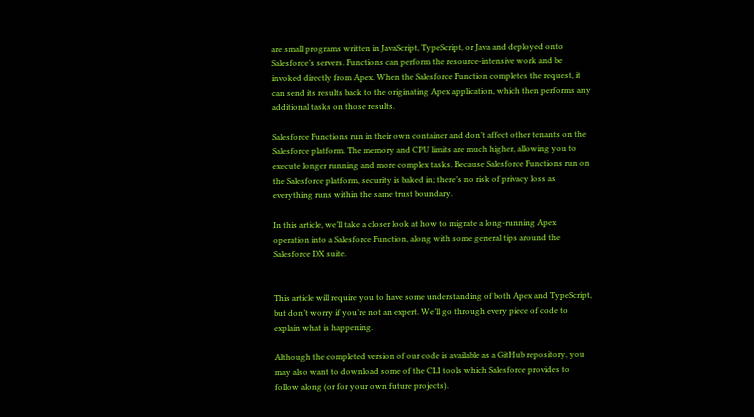are small programs written in JavaScript, TypeScript, or Java and deployed onto Salesforce’s servers. Functions can perform the resource-intensive work and be invoked directly from Apex. When the Salesforce Function completes the request, it can send its results back to the originating Apex application, which then performs any additional tasks on those results.

Salesforce Functions run in their own container and don’t affect other tenants on the Salesforce platform. The memory and CPU limits are much higher, allowing you to execute longer running and more complex tasks. Because Salesforce Functions run on the Salesforce platform, security is baked in; there’s no risk of privacy loss as everything runs within the same trust boundary.

In this article, we’ll take a closer look at how to migrate a long-running Apex operation into a Salesforce Function, along with some general tips around the Salesforce DX suite.


This article will require you to have some understanding of both Apex and TypeScript, but don’t worry if you’re not an expert. We’ll go through every piece of code to explain what is happening.

Although the completed version of our code is available as a GitHub repository, you may also want to download some of the CLI tools which Salesforce provides to follow along (or for your own future projects).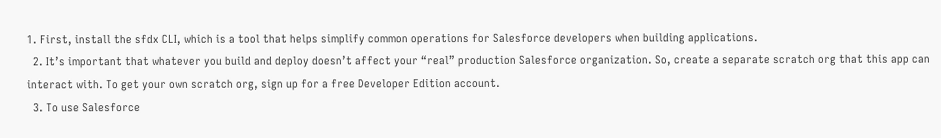1. First, install the sfdx CLI, which is a tool that helps simplify common operations for Salesforce developers when building applications.
  2. It’s important that whatever you build and deploy doesn’t affect your “real” production Salesforce organization. So, create a separate scratch org that this app can interact with. To get your own scratch org, sign up for a free Developer Edition account.
  3. To use Salesforce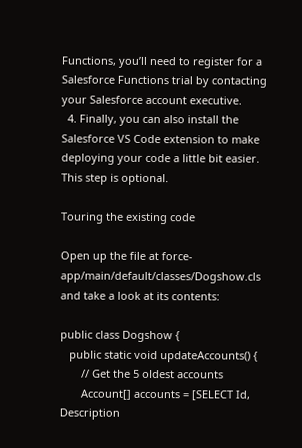Functions, you’ll need to register for a Salesforce Functions trial by contacting your Salesforce account executive.
  4. Finally, you can also install the Salesforce VS Code extension to make deploying your code a little bit easier. This step is optional.

Touring the existing code

Open up the file at force-app/main/default/classes/Dogshow.cls and take a look at its contents:

public class Dogshow {
   public static void updateAccounts() {
       // Get the 5 oldest accounts
       Account[] accounts = [SELECT Id, Description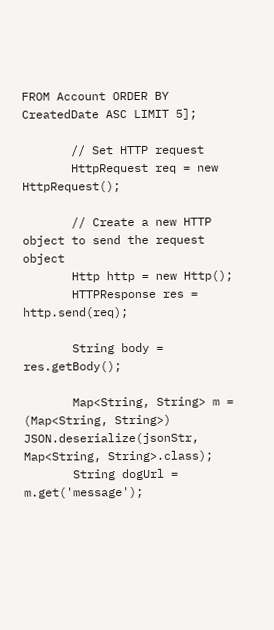FROM Account ORDER BY CreatedDate ASC LIMIT 5];

       // Set HTTP request
       HttpRequest req = new HttpRequest();

       // Create a new HTTP object to send the request object
       Http http = new Http();
       HTTPResponse res = http.send(req);

       String body = res.getBody();

       Map<String, String> m = (Map<String, String>) JSON.deserialize(jsonStr, Map<String, String>.class);
       String dogUrl = m.get('message');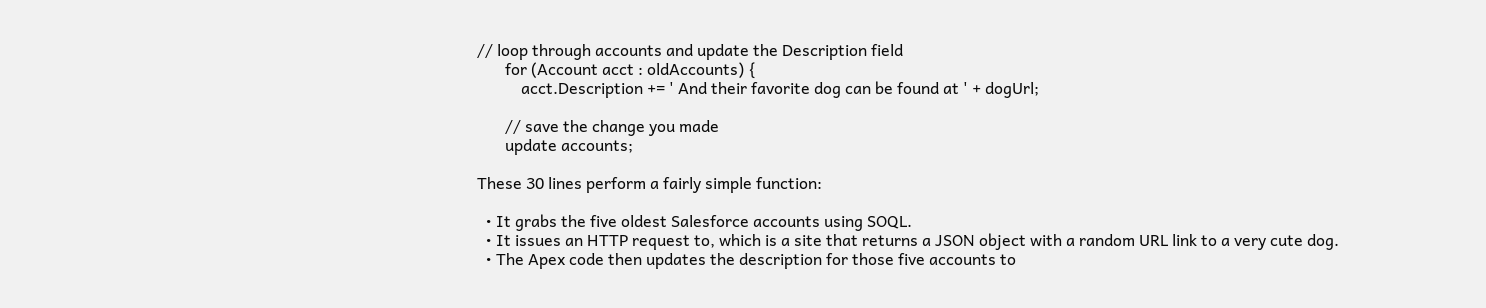// loop through accounts and update the Description field
       for (Account acct : oldAccounts) {
           acct.Description += ' And their favorite dog can be found at ' + dogUrl;

       // save the change you made
       update accounts;

These 30 lines perform a fairly simple function:

  • It grabs the five oldest Salesforce accounts using SOQL.
  • It issues an HTTP request to, which is a site that returns a JSON object with a random URL link to a very cute dog.
  • The Apex code then updates the description for those five accounts to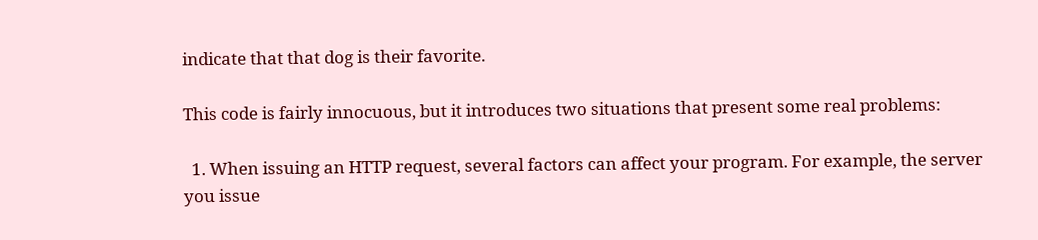indicate that that dog is their favorite.

This code is fairly innocuous, but it introduces two situations that present some real problems:

  1. When issuing an HTTP request, several factors can affect your program. For example, the server you issue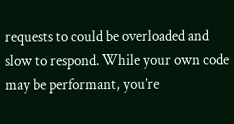requests to could be overloaded and slow to respond. While your own code may be performant, you’re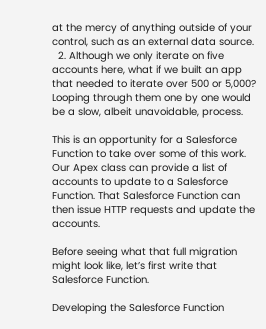at the mercy of anything outside of your control, such as an external data source.
  2. Although we only iterate on five accounts here, what if we built an app that needed to iterate over 500 or 5,000? Looping through them one by one would be a slow, albeit unavoidable, process.

This is an opportunity for a Salesforce Function to take over some of this work. Our Apex class can provide a list of accounts to update to a Salesforce Function. That Salesforce Function can then issue HTTP requests and update the accounts.

Before seeing what that full migration might look like, let’s first write that Salesforce Function.

Developing the Salesforce Function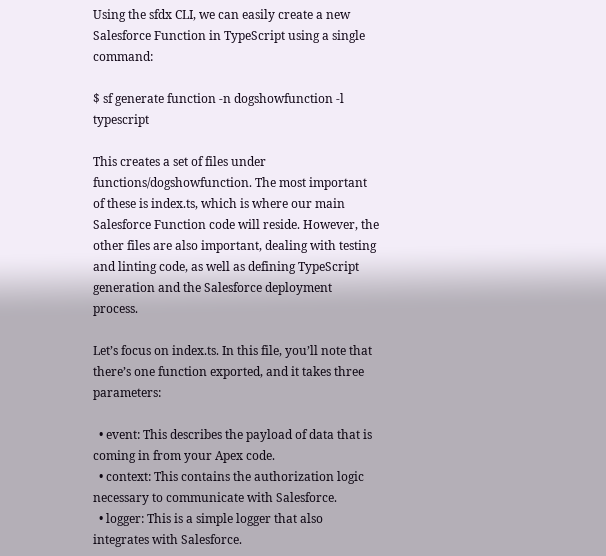Using the sfdx CLI, we can easily create a new Salesforce Function in TypeScript using a single command:

$ sf generate function -n dogshowfunction -l typescript

This creates a set of files under functions/dogshowfunction. The most important of these is index.ts, which is where our main Salesforce Function code will reside. However, the other files are also important, dealing with testing and linting code, as well as defining TypeScript generation and the Salesforce deployment process.

Let’s focus on index.ts. In this file, you’ll note that there’s one function exported, and it takes three parameters:

  • event: This describes the payload of data that is coming in from your Apex code.
  • context: This contains the authorization logic necessary to communicate with Salesforce.
  • logger: This is a simple logger that also integrates with Salesforce.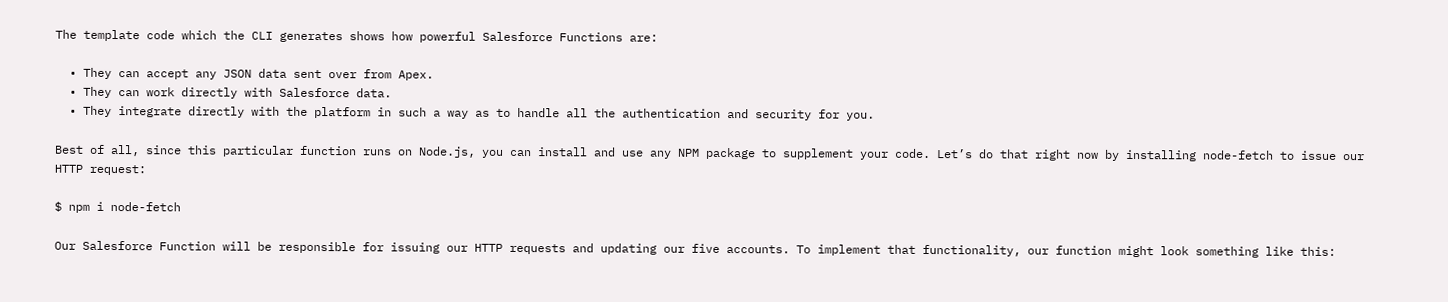The template code which the CLI generates shows how powerful Salesforce Functions are:

  • They can accept any JSON data sent over from Apex.
  • They can work directly with Salesforce data.
  • They integrate directly with the platform in such a way as to handle all the authentication and security for you.

Best of all, since this particular function runs on Node.js, you can install and use any NPM package to supplement your code. Let’s do that right now by installing node-fetch to issue our HTTP request:

$ npm i node-fetch

Our Salesforce Function will be responsible for issuing our HTTP requests and updating our five accounts. To implement that functionality, our function might look something like this: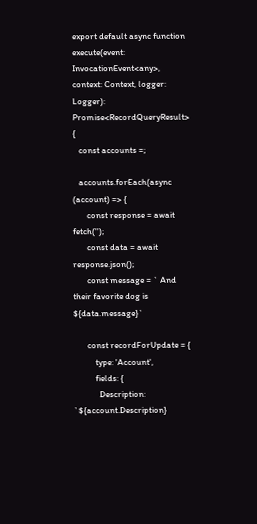export default async function execute(event: InvocationEvent<any>, context: Context, logger: Logger): Promise<RecordQueryResult> {
   const accounts =;

   accounts.forEach(async (account) => {
       const response = await fetch('');
       const data = await response.json();
       const message = ` And their favorite dog is ${data.message}`

       const recordForUpdate = {
           type: 'Account',
           fields: {
             Description: `${account.Description}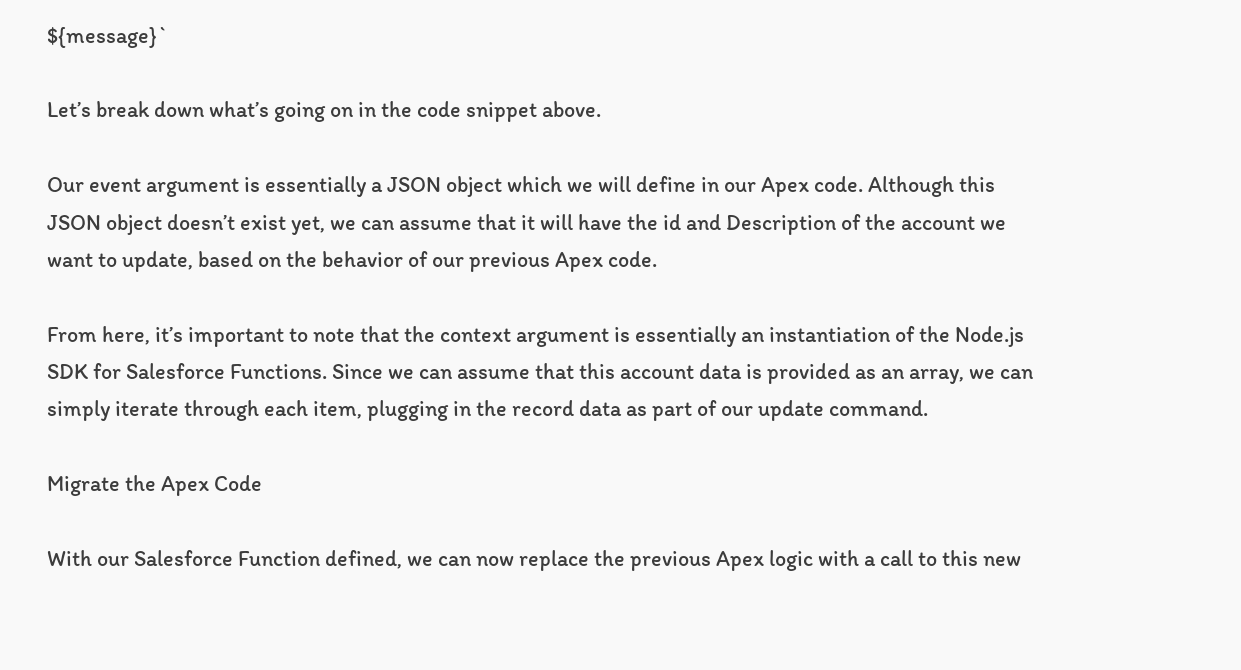${message}`

Let’s break down what’s going on in the code snippet above.

Our event argument is essentially a JSON object which we will define in our Apex code. Although this JSON object doesn’t exist yet, we can assume that it will have the id and Description of the account we want to update, based on the behavior of our previous Apex code.

From here, it’s important to note that the context argument is essentially an instantiation of the Node.js SDK for Salesforce Functions. Since we can assume that this account data is provided as an array, we can simply iterate through each item, plugging in the record data as part of our update command.

Migrate the Apex Code

With our Salesforce Function defined, we can now replace the previous Apex logic with a call to this new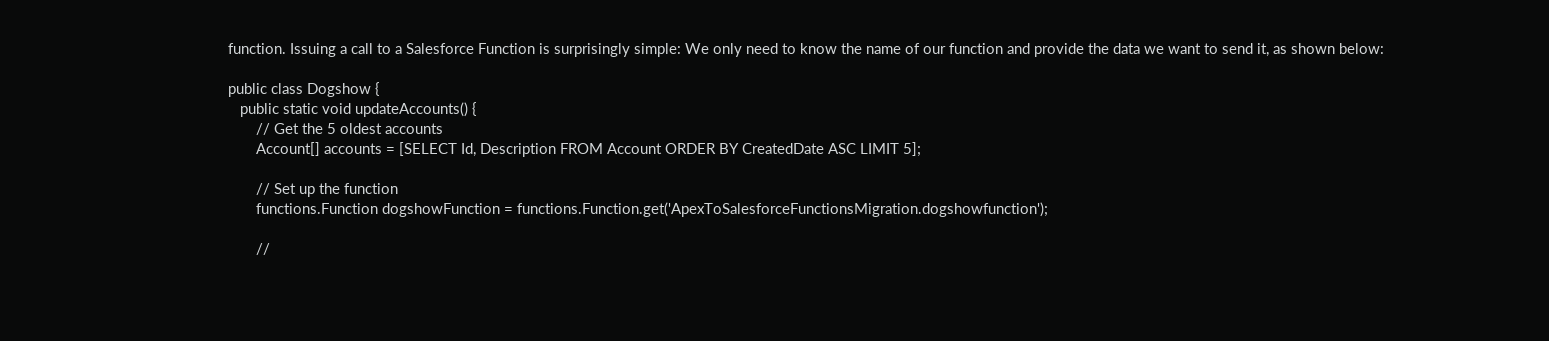function. Issuing a call to a Salesforce Function is surprisingly simple: We only need to know the name of our function and provide the data we want to send it, as shown below:

public class Dogshow {
   public static void updateAccounts() {
       // Get the 5 oldest accounts
       Account[] accounts = [SELECT Id, Description FROM Account ORDER BY CreatedDate ASC LIMIT 5];

       // Set up the function
       functions.Function dogshowFunction = functions.Function.get('ApexToSalesforceFunctionsMigration.dogshowfunction');

       //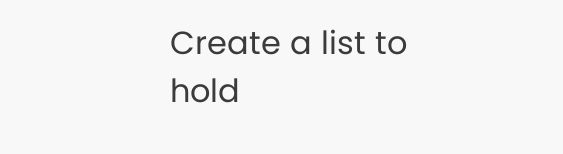Create a list to hold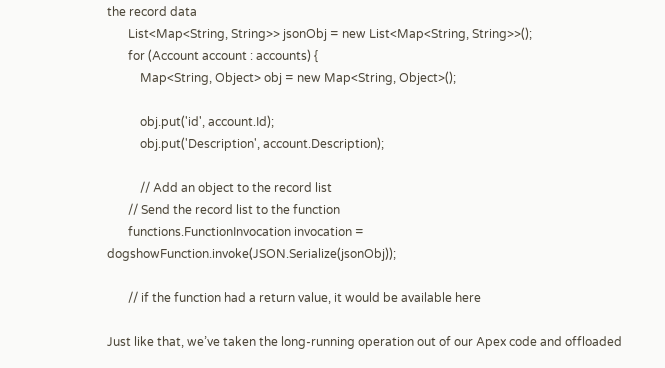the record data
       List<Map<String, String>> jsonObj = new List<Map<String, String>>();
       for (Account account : accounts) {
           Map<String, Object> obj = new Map<String, Object>();

           obj.put('id', account.Id);
           obj.put('Description', account.Description);

           // Add an object to the record list
       // Send the record list to the function
       functions.FunctionInvocation invocation = dogshowFunction.invoke(JSON.Serialize(jsonObj));

       // if the function had a return value, it would be available here

Just like that, we’ve taken the long-running operation out of our Apex code and offloaded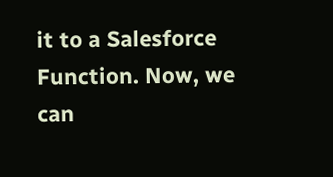it to a Salesforce Function. Now, we can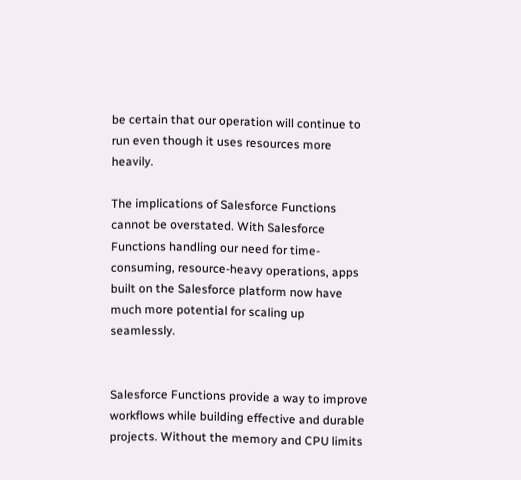be certain that our operation will continue to run even though it uses resources more heavily.

The implications of Salesforce Functions cannot be overstated. With Salesforce Functions handling our need for time-consuming, resource-heavy operations, apps built on the Salesforce platform now have much more potential for scaling up seamlessly.


Salesforce Functions provide a way to improve workflows while building effective and durable projects. Without the memory and CPU limits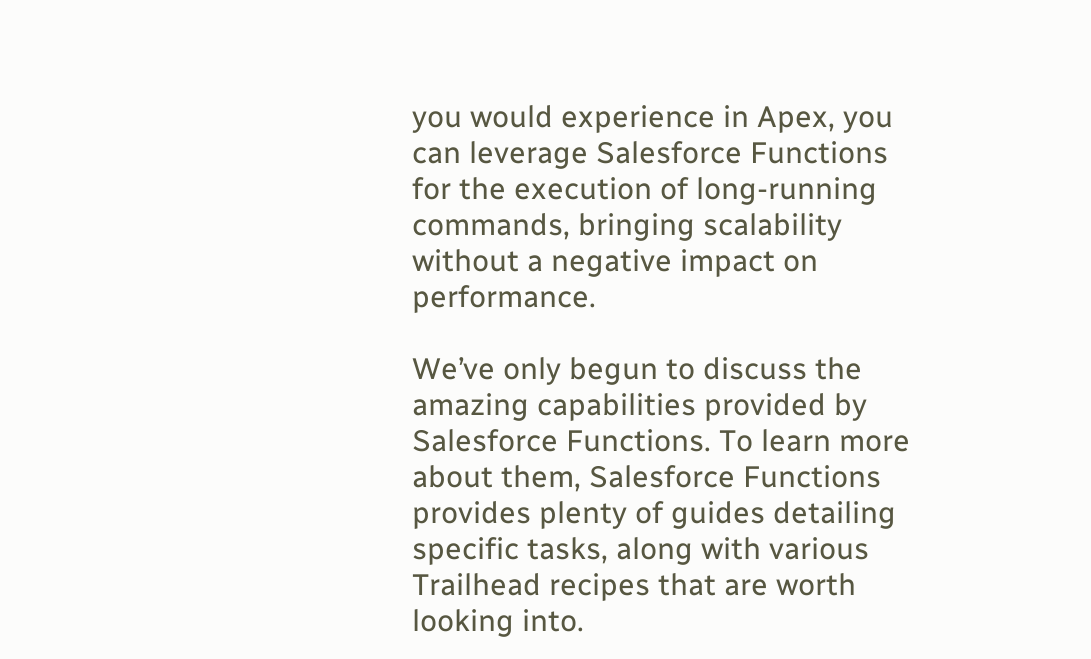you would experience in Apex, you can leverage Salesforce Functions for the execution of long-running commands, bringing scalability without a negative impact on performance.

We’ve only begun to discuss the amazing capabilities provided by Salesforce Functions. To learn more about them, Salesforce Functions provides plenty of guides detailing specific tasks, along with various Trailhead recipes that are worth looking into.